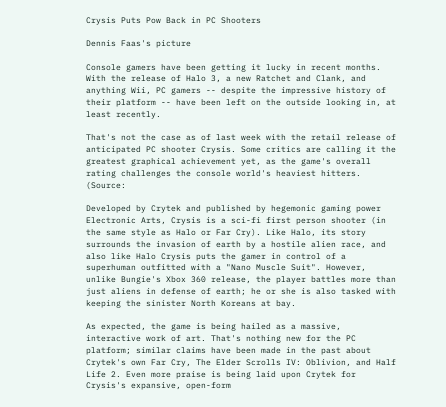Crysis Puts Pow Back in PC Shooters

Dennis Faas's picture

Console gamers have been getting it lucky in recent months. With the release of Halo 3, a new Ratchet and Clank, and anything Wii, PC gamers -- despite the impressive history of their platform -- have been left on the outside looking in, at least recently.

That's not the case as of last week with the retail release of anticipated PC shooter Crysis. Some critics are calling it the greatest graphical achievement yet, as the game's overall rating challenges the console world's heaviest hitters. (Source:

Developed by Crytek and published by hegemonic gaming power Electronic Arts, Crysis is a sci-fi first person shooter (in the same style as Halo or Far Cry). Like Halo, its story surrounds the invasion of earth by a hostile alien race, and also like Halo Crysis puts the gamer in control of a superhuman outfitted with a "Nano Muscle Suit". However, unlike Bungie's Xbox 360 release, the player battles more than just aliens in defense of earth; he or she is also tasked with keeping the sinister North Koreans at bay.

As expected, the game is being hailed as a massive, interactive work of art. That's nothing new for the PC platform; similar claims have been made in the past about Crytek's own Far Cry, The Elder Scrolls IV: Oblivion, and Half Life 2. Even more praise is being laid upon Crytek for Crysis's expansive, open-form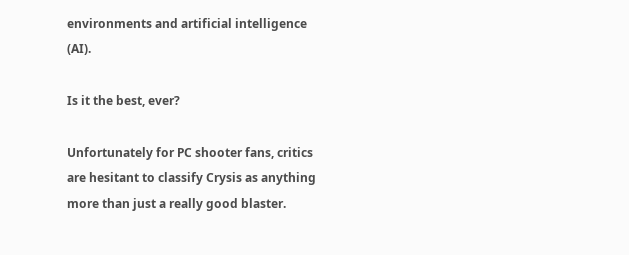environments and artificial intelligence (AI).

Is it the best, ever?

Unfortunately for PC shooter fans, critics are hesitant to classify Crysis as anything more than just a really good blaster.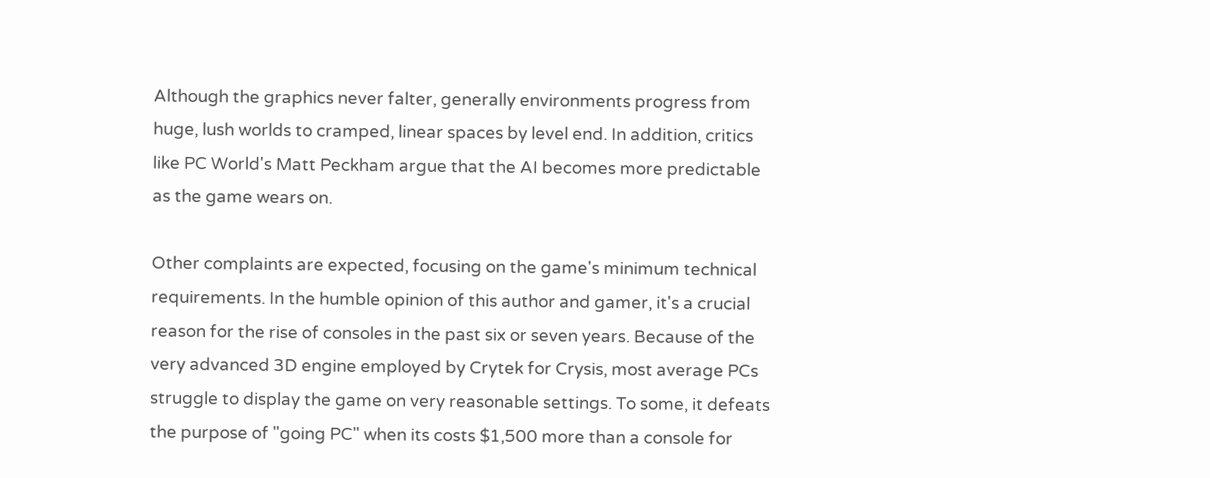Although the graphics never falter, generally environments progress from huge, lush worlds to cramped, linear spaces by level end. In addition, critics like PC World's Matt Peckham argue that the AI becomes more predictable as the game wears on.

Other complaints are expected, focusing on the game's minimum technical requirements. In the humble opinion of this author and gamer, it's a crucial reason for the rise of consoles in the past six or seven years. Because of the very advanced 3D engine employed by Crytek for Crysis, most average PCs struggle to display the game on very reasonable settings. To some, it defeats the purpose of "going PC" when its costs $1,500 more than a console for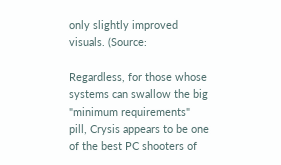only slightly improved visuals. (Source:

Regardless, for those whose systems can swallow the big "minimum requirements" pill, Crysis appears to be one of the best PC shooters of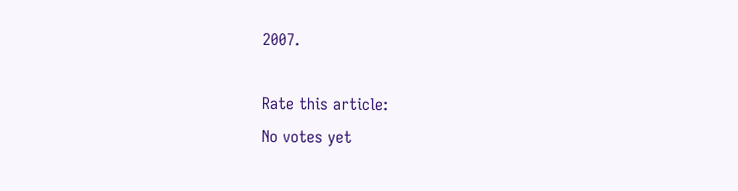2007.

Rate this article:
No votes yet